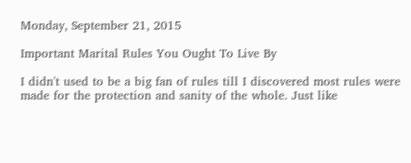Monday, September 21, 2015

Important Marital Rules You Ought To Live By

I didn't used to be a big fan of rules till I discovered most rules were made for the protection and sanity of the whole. Just like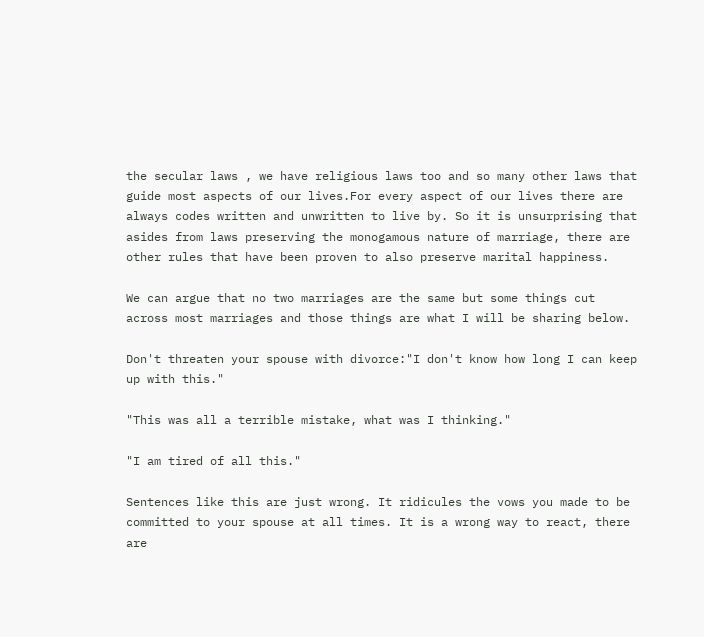the secular laws , we have religious laws too and so many other laws that guide most aspects of our lives.For every aspect of our lives there are always codes written and unwritten to live by. So it is unsurprising that asides from laws preserving the monogamous nature of marriage, there are other rules that have been proven to also preserve marital happiness.

We can argue that no two marriages are the same but some things cut across most marriages and those things are what I will be sharing below.

Don't threaten your spouse with divorce:"I don't know how long I can keep up with this."

"This was all a terrible mistake, what was I thinking."

"I am tired of all this."

Sentences like this are just wrong. It ridicules the vows you made to be committed to your spouse at all times. It is a wrong way to react, there are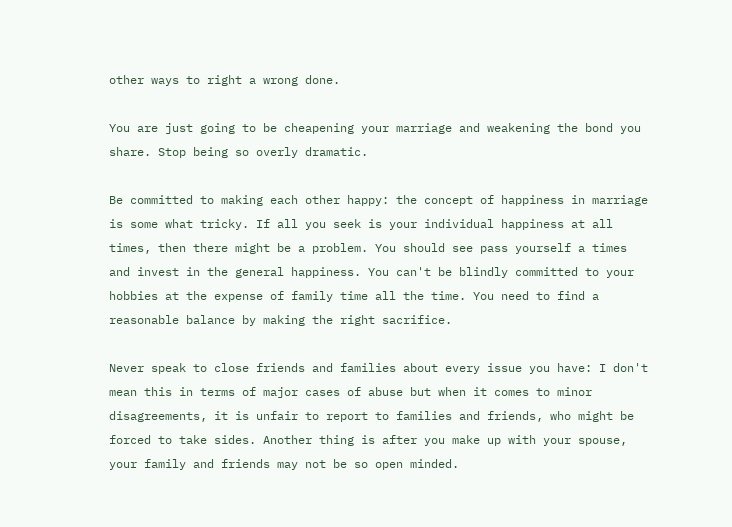other ways to right a wrong done.

You are just going to be cheapening your marriage and weakening the bond you share. Stop being so overly dramatic.

Be committed to making each other happy: the concept of happiness in marriage is some what tricky. If all you seek is your individual happiness at all times, then there might be a problem. You should see pass yourself a times and invest in the general happiness. You can't be blindly committed to your hobbies at the expense of family time all the time. You need to find a reasonable balance by making the right sacrifice.

Never speak to close friends and families about every issue you have: I don't mean this in terms of major cases of abuse but when it comes to minor disagreements, it is unfair to report to families and friends, who might be forced to take sides. Another thing is after you make up with your spouse, your family and friends may not be so open minded.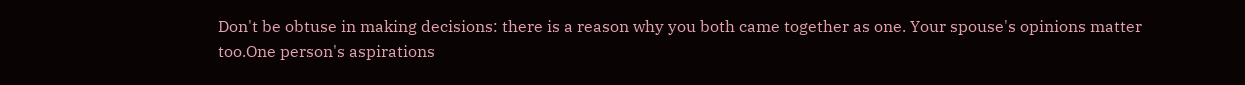Don't be obtuse in making decisions: there is a reason why you both came together as one. Your spouse's opinions matter too.One person's aspirations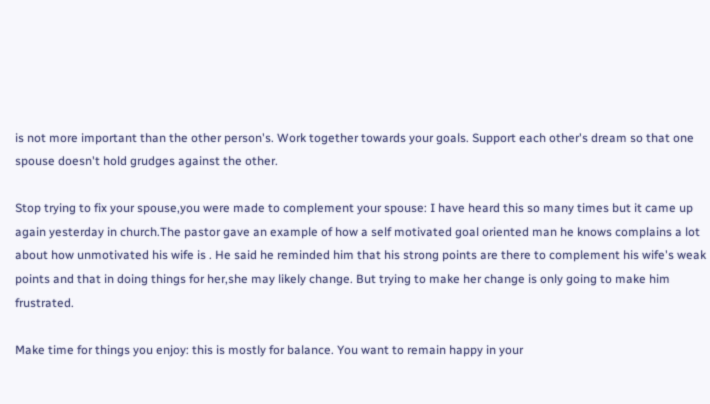is not more important than the other person's. Work together towards your goals. Support each other's dream so that one spouse doesn't hold grudges against the other.

Stop trying to fix your spouse,you were made to complement your spouse: I have heard this so many times but it came up again yesterday in church.The pastor gave an example of how a self motivated goal oriented man he knows complains a lot about how unmotivated his wife is . He said he reminded him that his strong points are there to complement his wife's weak points and that in doing things for her,she may likely change. But trying to make her change is only going to make him frustrated.

Make time for things you enjoy: this is mostly for balance. You want to remain happy in your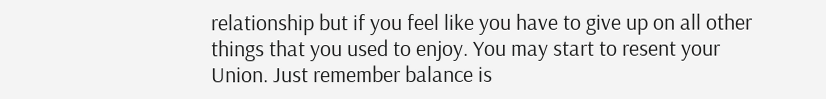relationship but if you feel like you have to give up on all other things that you used to enjoy. You may start to resent your Union. Just remember balance is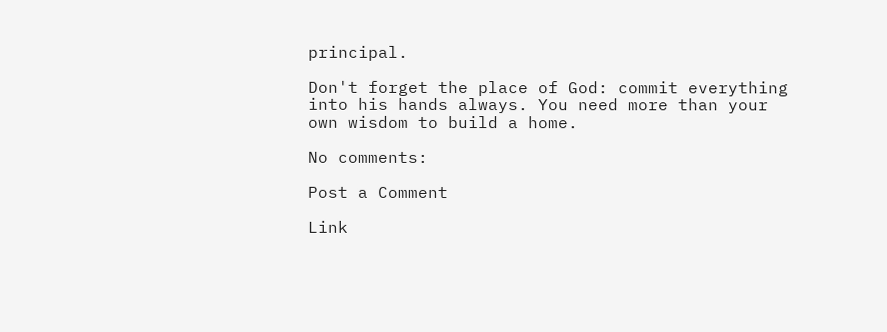principal.

Don't forget the place of God: commit everything into his hands always. You need more than your own wisdom to build a home.

No comments:

Post a Comment

Link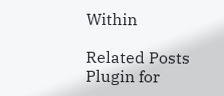Within

Related Posts Plugin for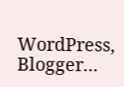WordPress, Blogger...